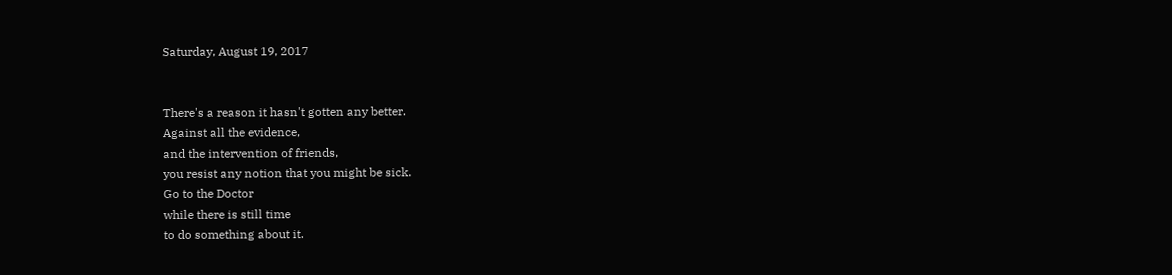Saturday, August 19, 2017


There's a reason it hasn't gotten any better.
Against all the evidence,
and the intervention of friends,
you resist any notion that you might be sick.
Go to the Doctor
while there is still time
to do something about it.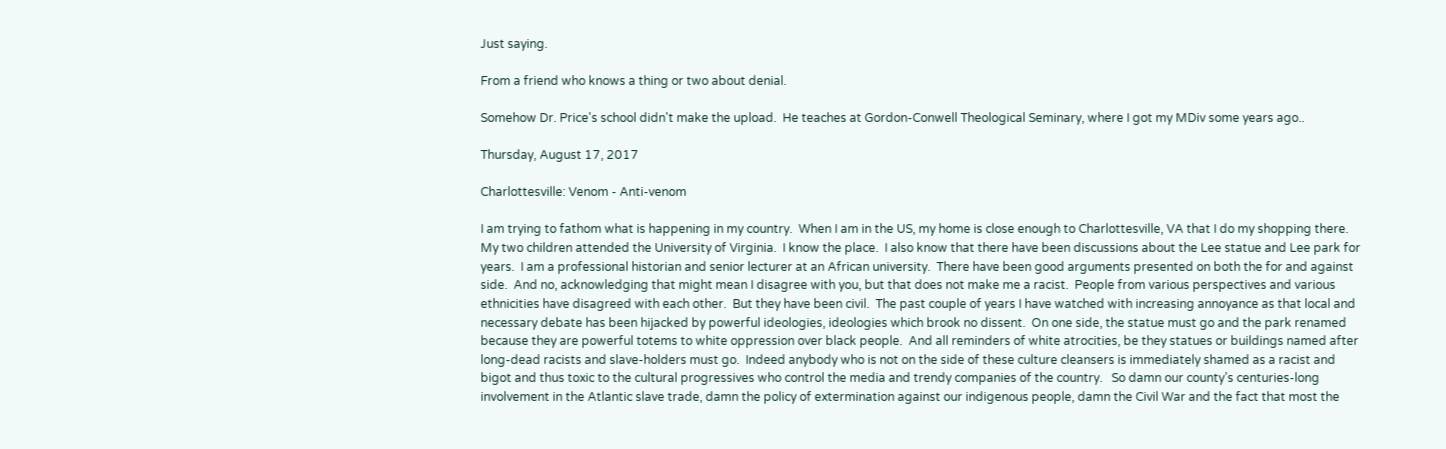Just saying.

From a friend who knows a thing or two about denial.

Somehow Dr. Price's school didn't make the upload.  He teaches at Gordon-Conwell Theological Seminary, where I got my MDiv some years ago..

Thursday, August 17, 2017

Charlottesville: Venom - Anti-venom

I am trying to fathom what is happening in my country.  When I am in the US, my home is close enough to Charlottesville, VA that I do my shopping there.  My two children attended the University of Virginia.  I know the place.  I also know that there have been discussions about the Lee statue and Lee park for years.  I am a professional historian and senior lecturer at an African university.  There have been good arguments presented on both the for and against side.  And no, acknowledging that might mean I disagree with you, but that does not make me a racist.  People from various perspectives and various ethnicities have disagreed with each other.  But they have been civil.  The past couple of years I have watched with increasing annoyance as that local and necessary debate has been hijacked by powerful ideologies, ideologies which brook no dissent.  On one side, the statue must go and the park renamed because they are powerful totems to white oppression over black people.  And all reminders of white atrocities, be they statues or buildings named after long-dead racists and slave-holders must go.  Indeed anybody who is not on the side of these culture cleansers is immediately shamed as a racist and bigot and thus toxic to the cultural progressives who control the media and trendy companies of the country.   So damn our county’s centuries-long involvement in the Atlantic slave trade, damn the policy of extermination against our indigenous people, damn the Civil War and the fact that most the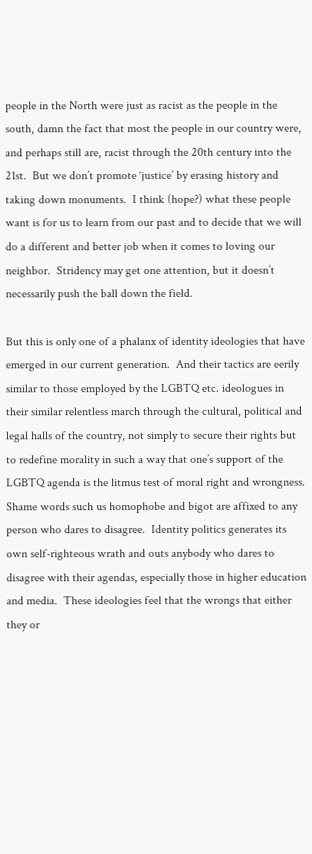people in the North were just as racist as the people in the south, damn the fact that most the people in our country were, and perhaps still are, racist through the 20th century into the 21st.  But we don’t promote ‘justice’ by erasing history and taking down monuments.  I think (hope?) what these people want is for us to learn from our past and to decide that we will do a different and better job when it comes to loving our neighbor.  Stridency may get one attention, but it doesn’t necessarily push the ball down the field.

But this is only one of a phalanx of identity ideologies that have emerged in our current generation.  And their tactics are eerily similar to those employed by the LGBTQ etc. ideologues in their similar relentless march through the cultural, political and legal halls of the country, not simply to secure their rights but to redefine morality in such a way that one’s support of the LGBTQ agenda is the litmus test of moral right and wrongness.  Shame words such us homophobe and bigot are affixed to any person who dares to disagree.  Identity politics generates its own self-righteous wrath and outs anybody who dares to disagree with their agendas, especially those in higher education and media.  These ideologies feel that the wrongs that either they or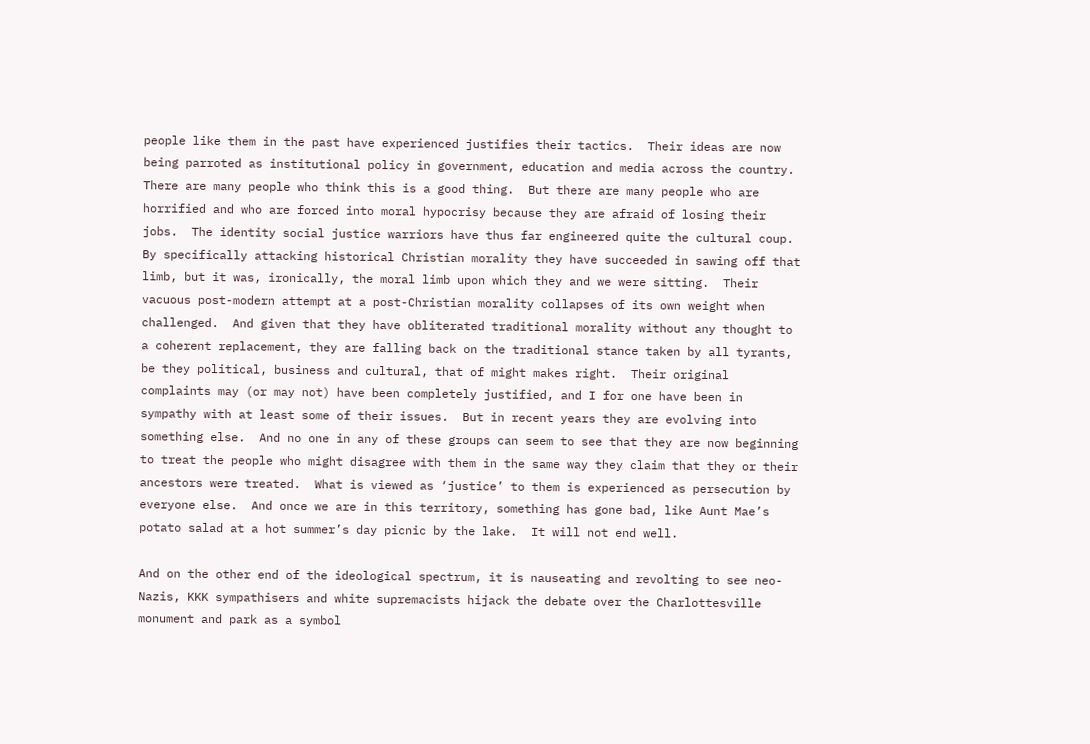people like them in the past have experienced justifies their tactics.  Their ideas are now being parroted as institutional policy in government, education and media across the country.  There are many people who think this is a good thing.  But there are many people who are horrified and who are forced into moral hypocrisy because they are afraid of losing their jobs.  The identity social justice warriors have thus far engineered quite the cultural coup.  By specifically attacking historical Christian morality they have succeeded in sawing off that limb, but it was, ironically, the moral limb upon which they and we were sitting.  Their vacuous post-modern attempt at a post-Christian morality collapses of its own weight when challenged.  And given that they have obliterated traditional morality without any thought to a coherent replacement, they are falling back on the traditional stance taken by all tyrants, be they political, business and cultural, that of might makes right.  Their original complaints may (or may not) have been completely justified, and I for one have been in sympathy with at least some of their issues.  But in recent years they are evolving into something else.  And no one in any of these groups can seem to see that they are now beginning to treat the people who might disagree with them in the same way they claim that they or their ancestors were treated.  What is viewed as ‘justice’ to them is experienced as persecution by everyone else.  And once we are in this territory, something has gone bad, like Aunt Mae’s potato salad at a hot summer’s day picnic by the lake.  It will not end well.

And on the other end of the ideological spectrum, it is nauseating and revolting to see neo-Nazis, KKK sympathisers and white supremacists hijack the debate over the Charlottesville monument and park as a symbol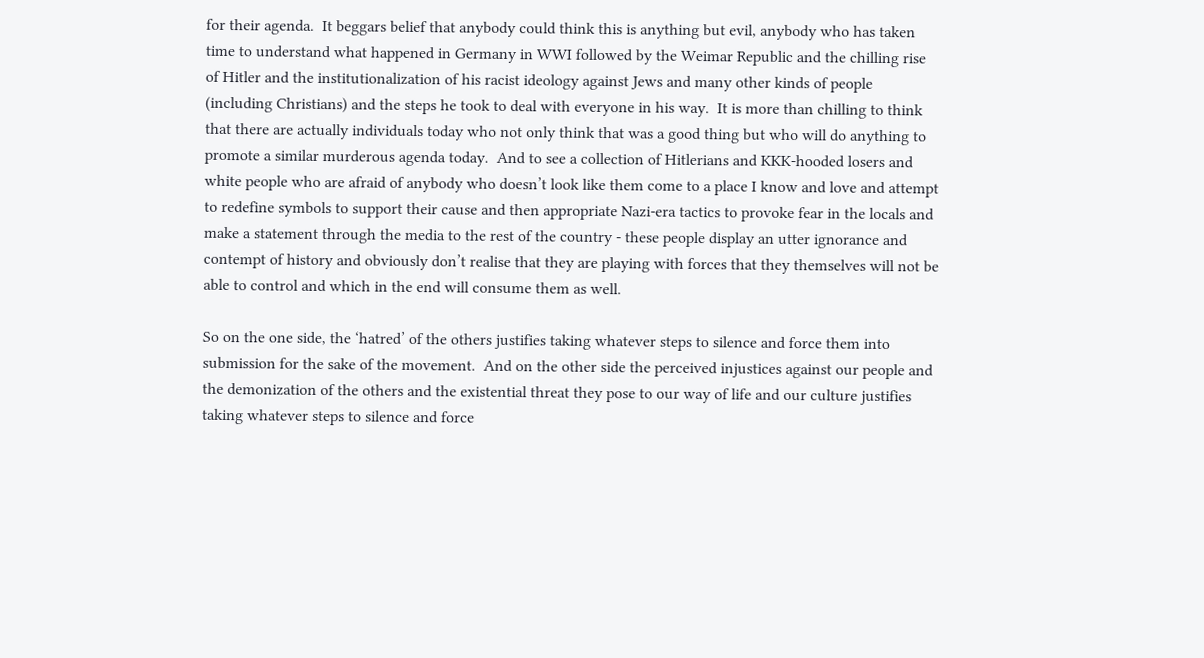for their agenda.  It beggars belief that anybody could think this is anything but evil, anybody who has taken time to understand what happened in Germany in WWI followed by the Weimar Republic and the chilling rise of Hitler and the institutionalization of his racist ideology against Jews and many other kinds of people (including Christians) and the steps he took to deal with everyone in his way.  It is more than chilling to think that there are actually individuals today who not only think that was a good thing but who will do anything to promote a similar murderous agenda today.  And to see a collection of Hitlerians and KKK-hooded losers and white people who are afraid of anybody who doesn’t look like them come to a place I know and love and attempt to redefine symbols to support their cause and then appropriate Nazi-era tactics to provoke fear in the locals and make a statement through the media to the rest of the country - these people display an utter ignorance and contempt of history and obviously don’t realise that they are playing with forces that they themselves will not be able to control and which in the end will consume them as well.

So on the one side, the ‘hatred’ of the others justifies taking whatever steps to silence and force them into submission for the sake of the movement.  And on the other side the perceived injustices against our people and the demonization of the others and the existential threat they pose to our way of life and our culture justifies taking whatever steps to silence and force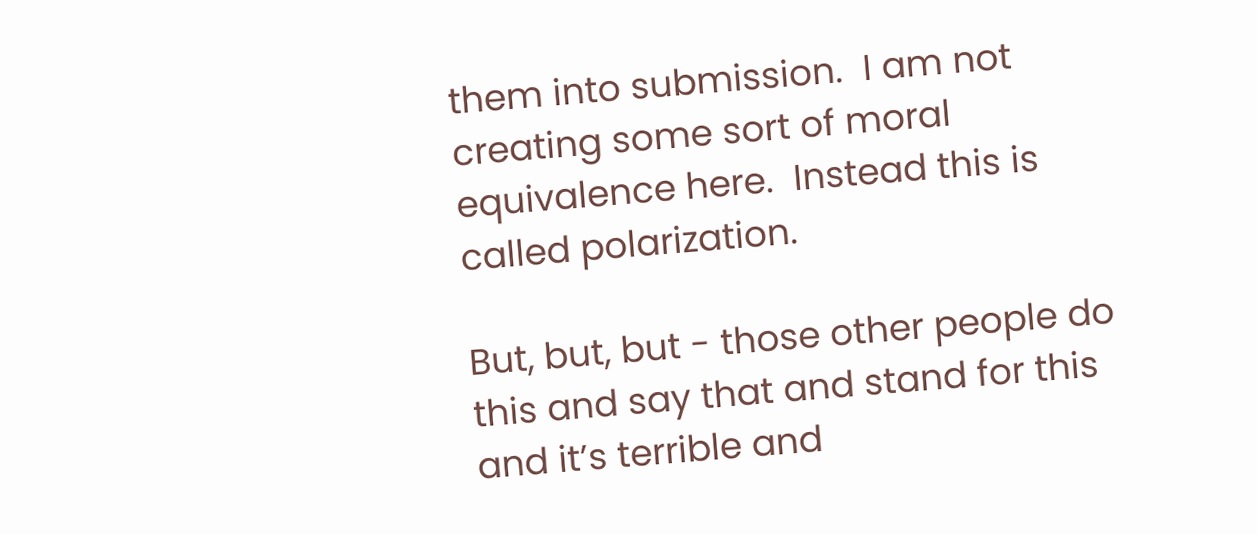them into submission.  I am not creating some sort of moral equivalence here.  Instead this is called polarization.

But, but, but - those other people do this and say that and stand for this and it’s terrible and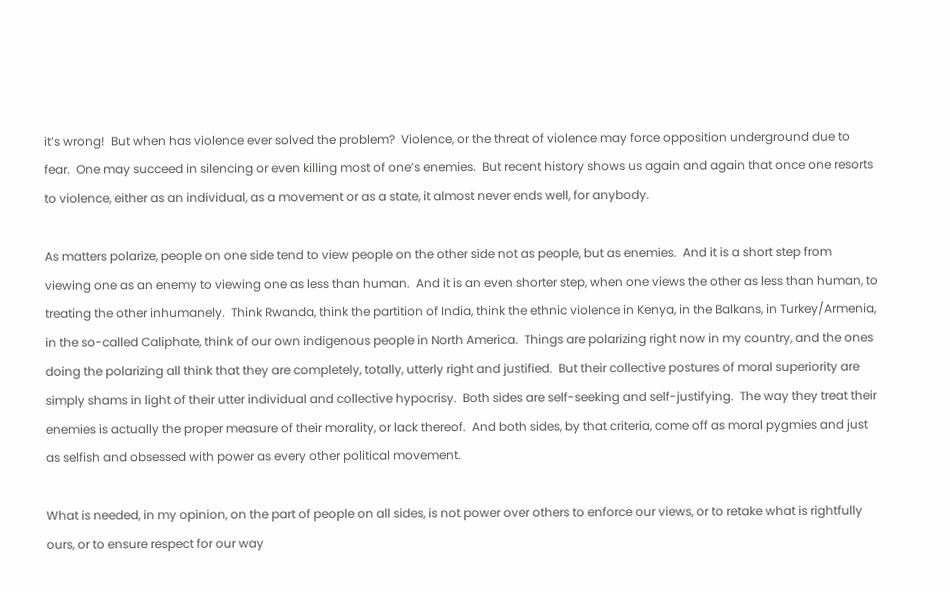it’s wrong!  But when has violence ever solved the problem?  Violence, or the threat of violence may force opposition underground due to fear.  One may succeed in silencing or even killing most of one’s enemies.  But recent history shows us again and again that once one resorts to violence, either as an individual, as a movement or as a state, it almost never ends well, for anybody.

As matters polarize, people on one side tend to view people on the other side not as people, but as enemies.  And it is a short step from viewing one as an enemy to viewing one as less than human.  And it is an even shorter step, when one views the other as less than human, to treating the other inhumanely.  Think Rwanda, think the partition of India, think the ethnic violence in Kenya, in the Balkans, in Turkey/Armenia, in the so-called Caliphate, think of our own indigenous people in North America.  Things are polarizing right now in my country, and the ones doing the polarizing all think that they are completely, totally, utterly right and justified.  But their collective postures of moral superiority are simply shams in light of their utter individual and collective hypocrisy.  Both sides are self-seeking and self-justifying.  The way they treat their enemies is actually the proper measure of their morality, or lack thereof.  And both sides, by that criteria, come off as moral pygmies and just as selfish and obsessed with power as every other political movement.

What is needed, in my opinion, on the part of people on all sides, is not power over others to enforce our views, or to retake what is rightfully ours, or to ensure respect for our way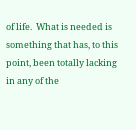of life.  What is needed is something that has, to this point, been totally lacking in any of the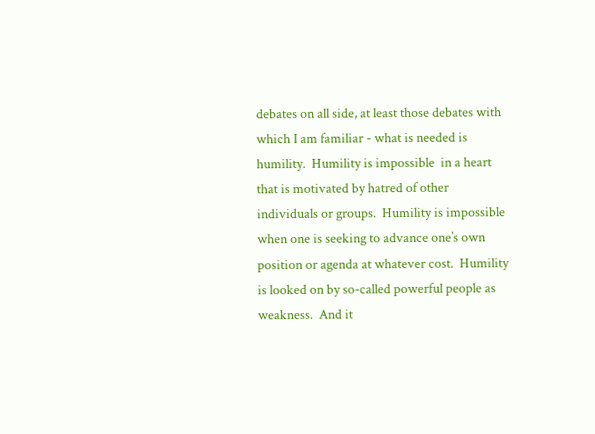debates on all side, at least those debates with which I am familiar - what is needed is humility.  Humility is impossible  in a heart that is motivated by hatred of other individuals or groups.  Humility is impossible when one is seeking to advance one’s own position or agenda at whatever cost.  Humility is looked on by so-called powerful people as weakness.  And it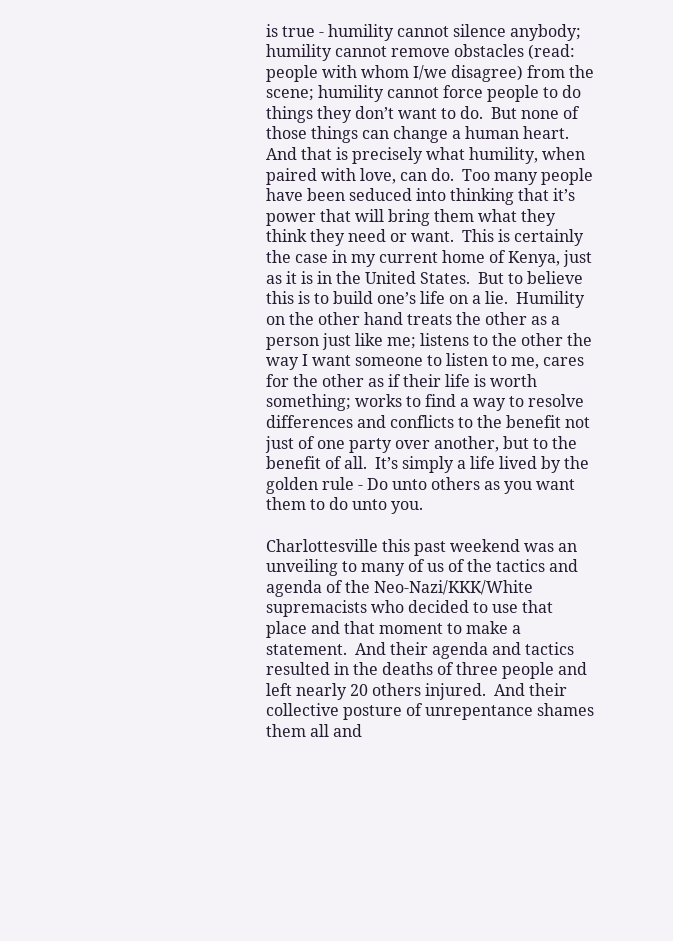is true - humility cannot silence anybody; humility cannot remove obstacles (read: people with whom I/we disagree) from the scene; humility cannot force people to do things they don’t want to do.  But none of those things can change a human heart.  And that is precisely what humility, when paired with love, can do.  Too many people have been seduced into thinking that it’s power that will bring them what they think they need or want.  This is certainly the case in my current home of Kenya, just as it is in the United States.  But to believe this is to build one’s life on a lie.  Humility on the other hand treats the other as a person just like me; listens to the other the way I want someone to listen to me, cares for the other as if their life is worth something; works to find a way to resolve differences and conflicts to the benefit not just of one party over another, but to the benefit of all.  It’s simply a life lived by the golden rule - Do unto others as you want them to do unto you.

Charlottesville this past weekend was an unveiling to many of us of the tactics and agenda of the Neo-Nazi/KKK/White supremacists who decided to use that place and that moment to make a statement.  And their agenda and tactics resulted in the deaths of three people and left nearly 20 others injured.  And their collective posture of unrepentance shames them all and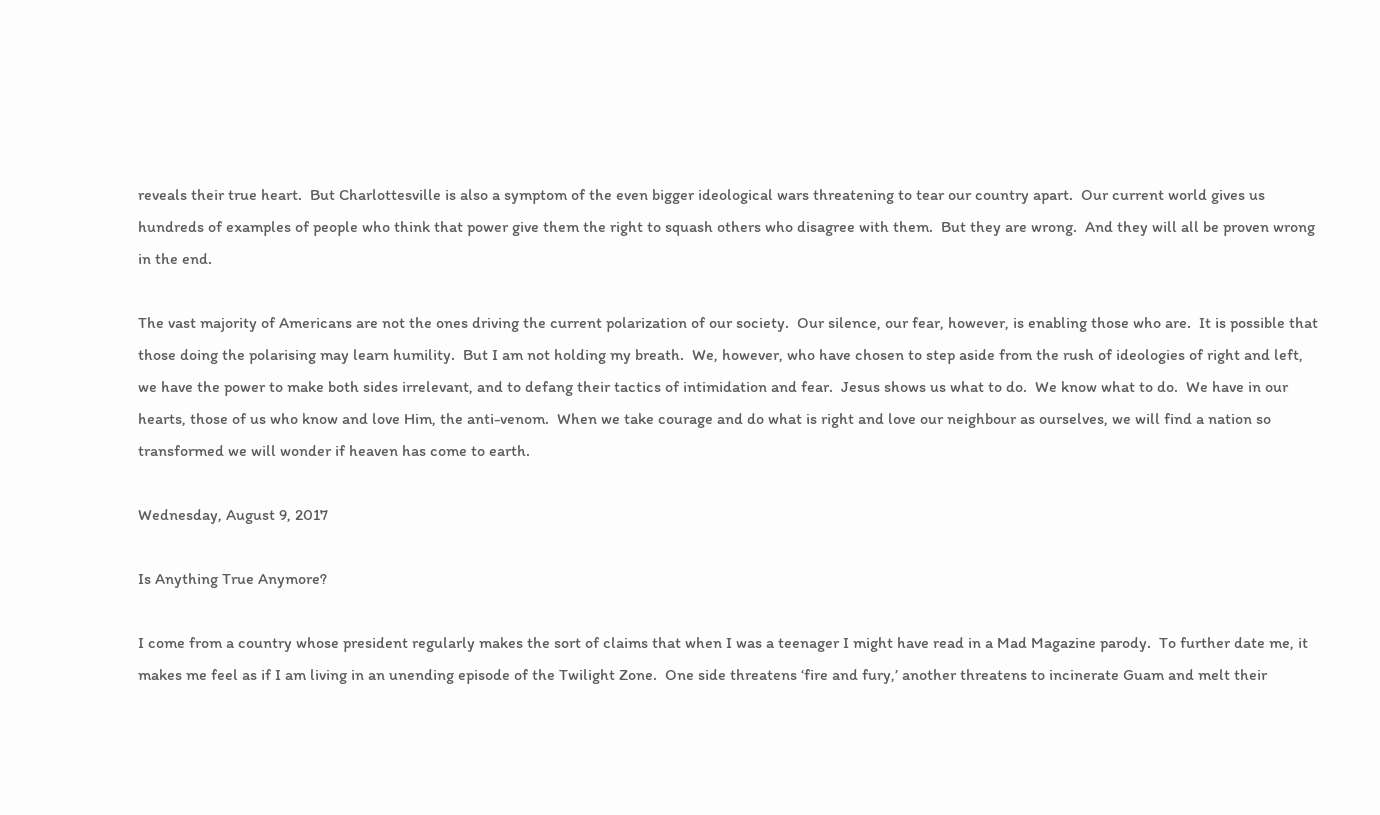reveals their true heart.  But Charlottesville is also a symptom of the even bigger ideological wars threatening to tear our country apart.  Our current world gives us hundreds of examples of people who think that power give them the right to squash others who disagree with them.  But they are wrong.  And they will all be proven wrong in the end.

The vast majority of Americans are not the ones driving the current polarization of our society.  Our silence, our fear, however, is enabling those who are.  It is possible that those doing the polarising may learn humility.  But I am not holding my breath.  We, however, who have chosen to step aside from the rush of ideologies of right and left, we have the power to make both sides irrelevant, and to defang their tactics of intimidation and fear.  Jesus shows us what to do.  We know what to do.  We have in our hearts, those of us who know and love Him, the anti-venom.  When we take courage and do what is right and love our neighbour as ourselves, we will find a nation so transformed we will wonder if heaven has come to earth.

Wednesday, August 9, 2017

Is Anything True Anymore?

I come from a country whose president regularly makes the sort of claims that when I was a teenager I might have read in a Mad Magazine parody.  To further date me, it makes me feel as if I am living in an unending episode of the Twilight Zone.  One side threatens ‘fire and fury,’ another threatens to incinerate Guam and melt their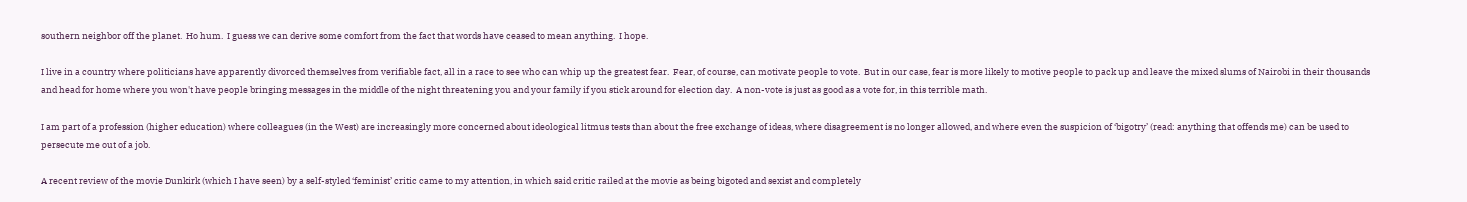southern neighbor off the planet.  Ho hum.  I guess we can derive some comfort from the fact that words have ceased to mean anything.  I hope.

I live in a country where politicians have apparently divorced themselves from verifiable fact, all in a race to see who can whip up the greatest fear.  Fear, of course, can motivate people to vote.  But in our case, fear is more likely to motive people to pack up and leave the mixed slums of Nairobi in their thousands and head for home where you won't have people bringing messages in the middle of the night threatening you and your family if you stick around for election day.  A non-vote is just as good as a vote for, in this terrible math.

I am part of a profession (higher education) where colleagues (in the West) are increasingly more concerned about ideological litmus tests than about the free exchange of ideas, where disagreement is no longer allowed, and where even the suspicion of ‘bigotry’ (read: anything that offends me) can be used to persecute me out of a job.

A recent review of the movie Dunkirk (which I have seen) by a self-styled ‘feminist’ critic came to my attention, in which said critic railed at the movie as being bigoted and sexist and completely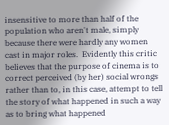insensitive to more than half of the population who aren't male, simply because there were hardly any women cast in major roles.  Evidently this critic believes that the purpose of cinema is to correct perceived (by her) social wrongs rather than to, in this case, attempt to tell the story of what happened in such a way as to bring what happened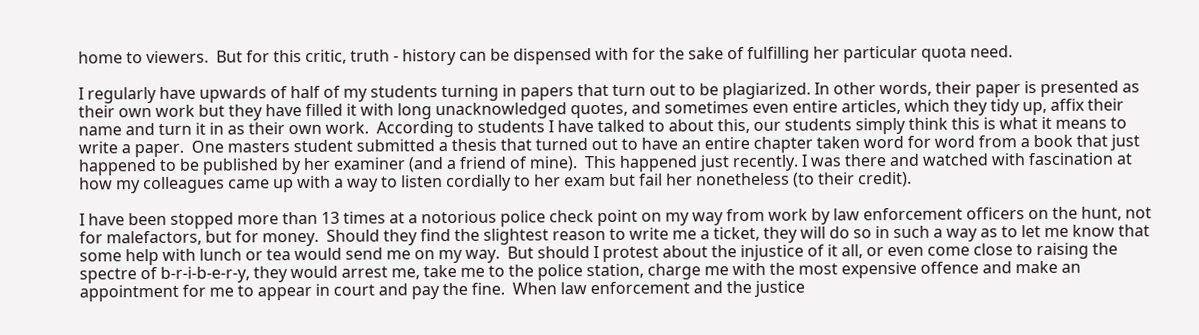home to viewers.  But for this critic, truth - history can be dispensed with for the sake of fulfilling her particular quota need.

I regularly have upwards of half of my students turning in papers that turn out to be plagiarized. In other words, their paper is presented as their own work but they have filled it with long unacknowledged quotes, and sometimes even entire articles, which they tidy up, affix their name and turn it in as their own work.  According to students I have talked to about this, our students simply think this is what it means to write a paper.  One masters student submitted a thesis that turned out to have an entire chapter taken word for word from a book that just happened to be published by her examiner (and a friend of mine).  This happened just recently. I was there and watched with fascination at how my colleagues came up with a way to listen cordially to her exam but fail her nonetheless (to their credit).

I have been stopped more than 13 times at a notorious police check point on my way from work by law enforcement officers on the hunt, not for malefactors, but for money.  Should they find the slightest reason to write me a ticket, they will do so in such a way as to let me know that some help with lunch or tea would send me on my way.  But should I protest about the injustice of it all, or even come close to raising the spectre of b-r-i-b-e-r-y, they would arrest me, take me to the police station, charge me with the most expensive offence and make an appointment for me to appear in court and pay the fine.  When law enforcement and the justice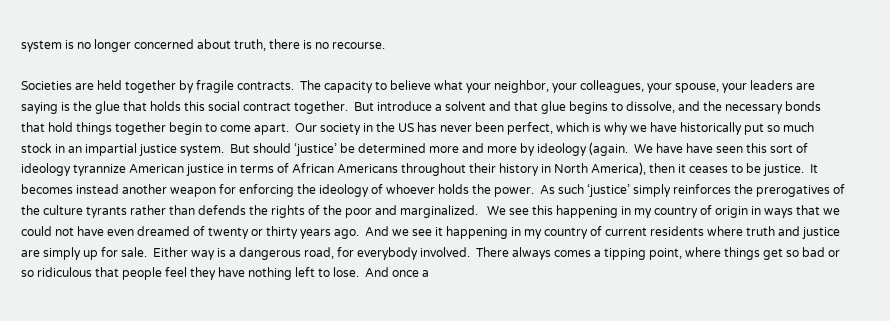system is no longer concerned about truth, there is no recourse.

Societies are held together by fragile contracts.  The capacity to believe what your neighbor, your colleagues, your spouse, your leaders are saying is the glue that holds this social contract together.  But introduce a solvent and that glue begins to dissolve, and the necessary bonds that hold things together begin to come apart.  Our society in the US has never been perfect, which is why we have historically put so much stock in an impartial justice system.  But should ‘justice’ be determined more and more by ideology (again.  We have have seen this sort of ideology tyrannize American justice in terms of African Americans throughout their history in North America), then it ceases to be justice.  It becomes instead another weapon for enforcing the ideology of whoever holds the power.  As such ‘justice’ simply reinforces the prerogatives of the culture tyrants rather than defends the rights of the poor and marginalized.   We see this happening in my country of origin in ways that we could not have even dreamed of twenty or thirty years ago.  And we see it happening in my country of current residents where truth and justice are simply up for sale.  Either way is a dangerous road, for everybody involved.  There always comes a tipping point, where things get so bad or so ridiculous that people feel they have nothing left to lose.  And once a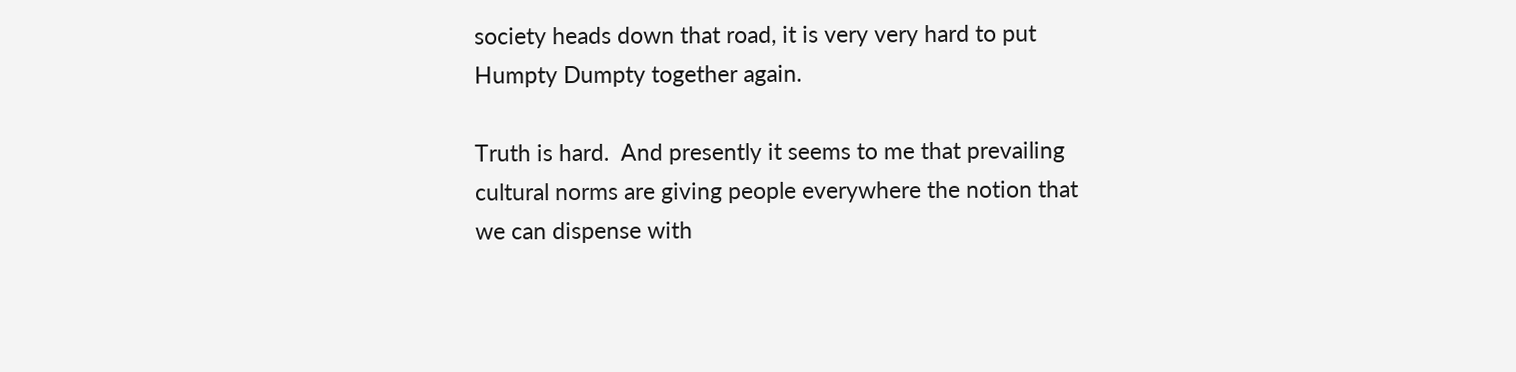society heads down that road, it is very very hard to put Humpty Dumpty together again.

Truth is hard.  And presently it seems to me that prevailing cultural norms are giving people everywhere the notion that we can dispense with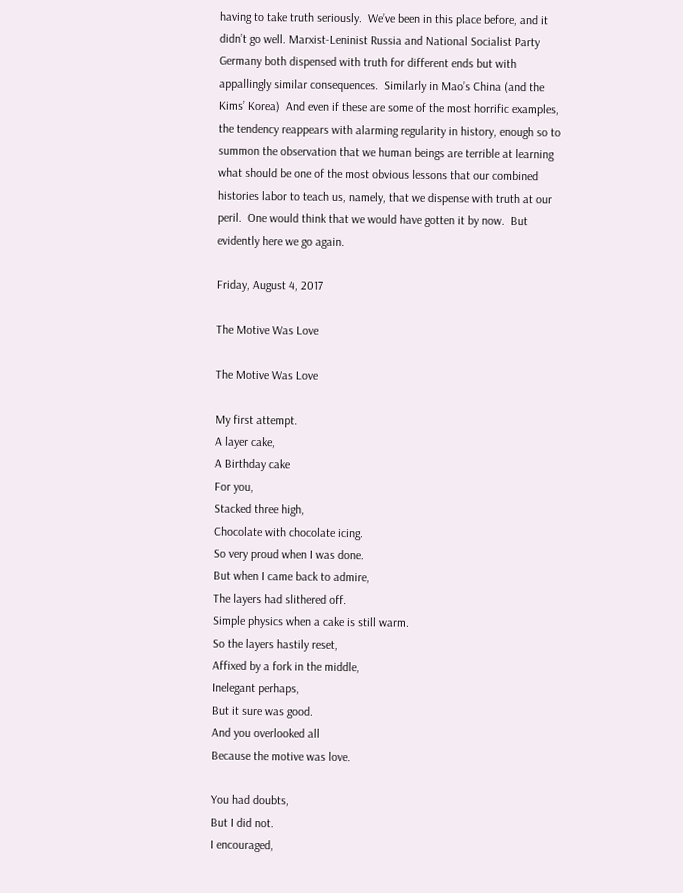having to take truth seriously.  We’ve been in this place before, and it didn’t go well. Marxist-Leninist Russia and National Socialist Party Germany both dispensed with truth for different ends but with appallingly similar consequences.  Similarly in Mao’s China (and the Kims’ Korea)  And even if these are some of the most horrific examples, the tendency reappears with alarming regularity in history, enough so to summon the observation that we human beings are terrible at learning what should be one of the most obvious lessons that our combined histories labor to teach us, namely, that we dispense with truth at our peril.  One would think that we would have gotten it by now.  But evidently here we go again.

Friday, August 4, 2017

The Motive Was Love

The Motive Was Love

My first attempt.
A layer cake,
A Birthday cake
For you,
Stacked three high,
Chocolate with chocolate icing.
So very proud when I was done.
But when I came back to admire,
The layers had slithered off.
Simple physics when a cake is still warm.
So the layers hastily reset,
Affixed by a fork in the middle,
Inelegant perhaps,
But it sure was good.
And you overlooked all
Because the motive was love.

You had doubts,
But I did not.
I encouraged,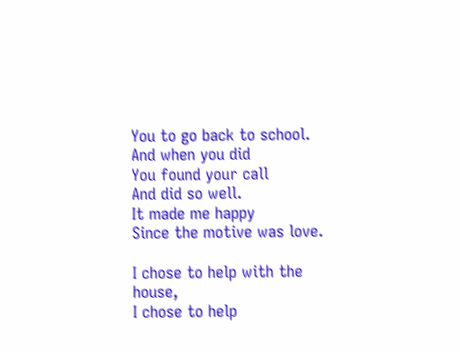You to go back to school.
And when you did
You found your call
And did so well.
It made me happy
Since the motive was love.

I chose to help with the house,
I chose to help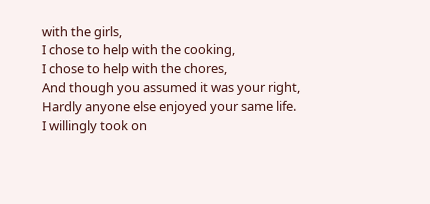with the girls,
I chose to help with the cooking,
I chose to help with the chores,
And though you assumed it was your right,
Hardly anyone else enjoyed your same life.
I willingly took on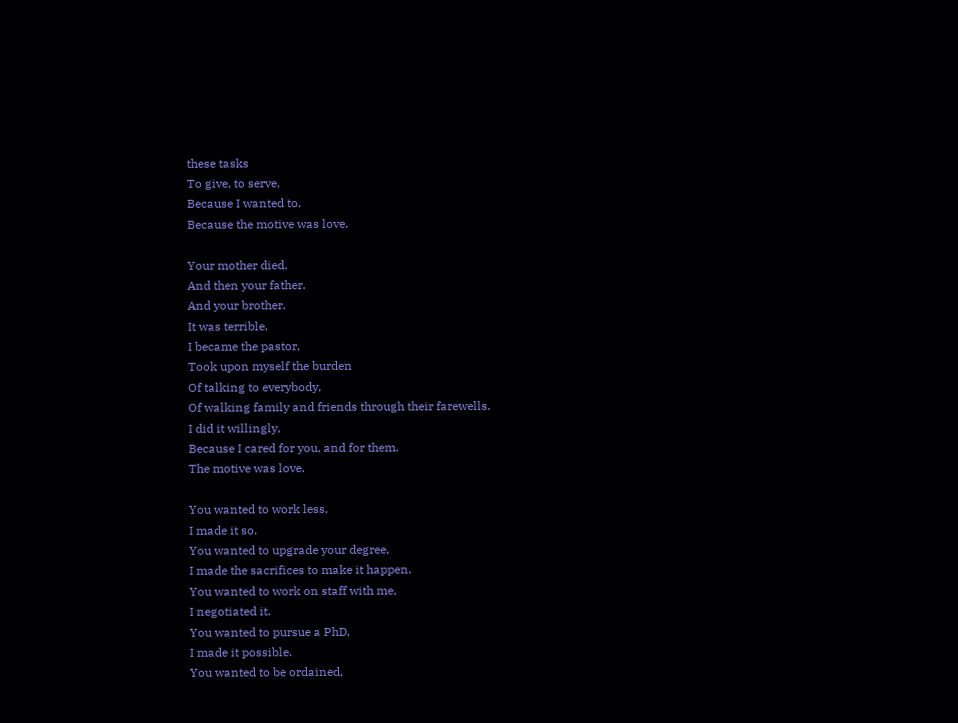these tasks
To give, to serve,
Because I wanted to.
Because the motive was love.

Your mother died.
And then your father.
And your brother.
It was terrible.
I became the pastor,
Took upon myself the burden
Of talking to everybody,
Of walking family and friends through their farewells.
I did it willingly,
Because I cared for you, and for them.
The motive was love.

You wanted to work less,
I made it so.
You wanted to upgrade your degree,
I made the sacrifices to make it happen.
You wanted to work on staff with me,
I negotiated it.
You wanted to pursue a PhD,
I made it possible.
You wanted to be ordained,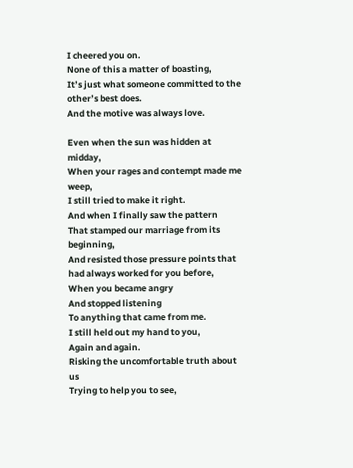I cheered you on.
None of this a matter of boasting,
It’s just what someone committed to the other’s best does.
And the motive was always love.

Even when the sun was hidden at midday,
When your rages and contempt made me weep,
I still tried to make it right.
And when I finally saw the pattern
That stamped our marriage from its beginning,
And resisted those pressure points that had always worked for you before,
When you became angry
And stopped listening
To anything that came from me.
I still held out my hand to you,
Again and again.
Risking the uncomfortable truth about us
Trying to help you to see,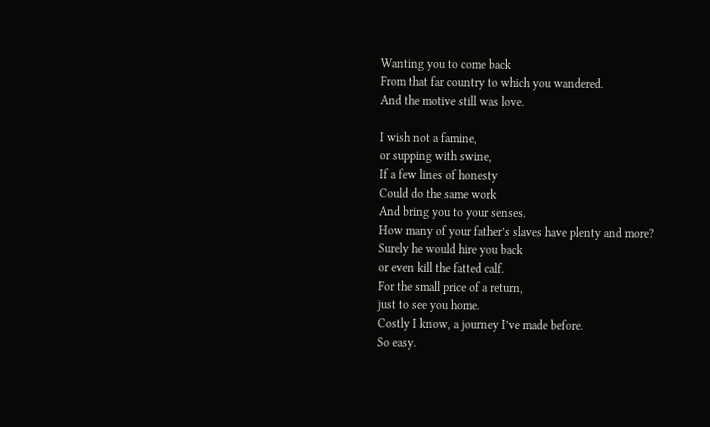Wanting you to come back
From that far country to which you wandered.
And the motive still was love.

I wish not a famine,
or supping with swine,
If a few lines of honesty
Could do the same work
And bring you to your senses.
How many of your father’s slaves have plenty and more?
Surely he would hire you back
or even kill the fatted calf.
For the small price of a return,
just to see you home.
Costly I know, a journey I’ve made before.
So easy.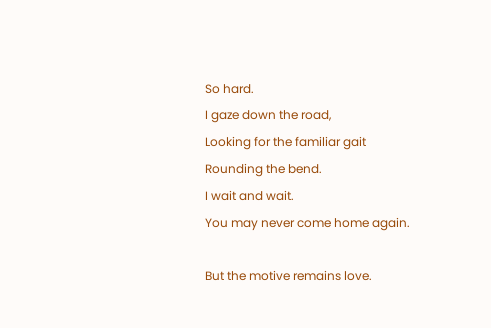So hard.
I gaze down the road,
Looking for the familiar gait
Rounding the bend.
I wait and wait.
You may never come home again.

But the motive remains love.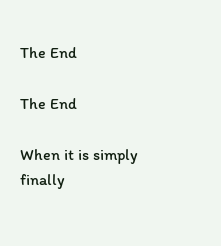The End

The End

When it is simply
finally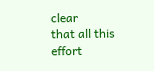clear
that all this effort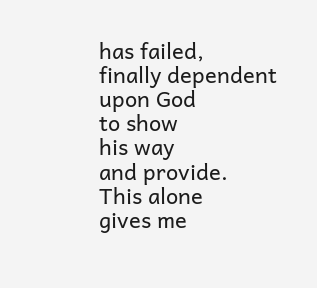has failed,
finally dependent
upon God
to show
his way
and provide.
This alone
gives me